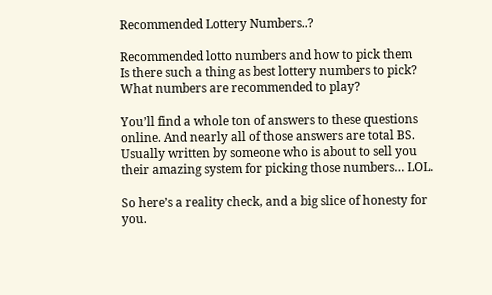Recommended Lottery Numbers..?

Recommended lotto numbers and how to pick them
Is there such a thing as best lottery numbers to pick? What numbers are recommended to play?

You’ll find a whole ton of answers to these questions online. And nearly all of those answers are total BS. Usually written by someone who is about to sell you their amazing system for picking those numbers… LOL.

So here’s a reality check, and a big slice of honesty for you.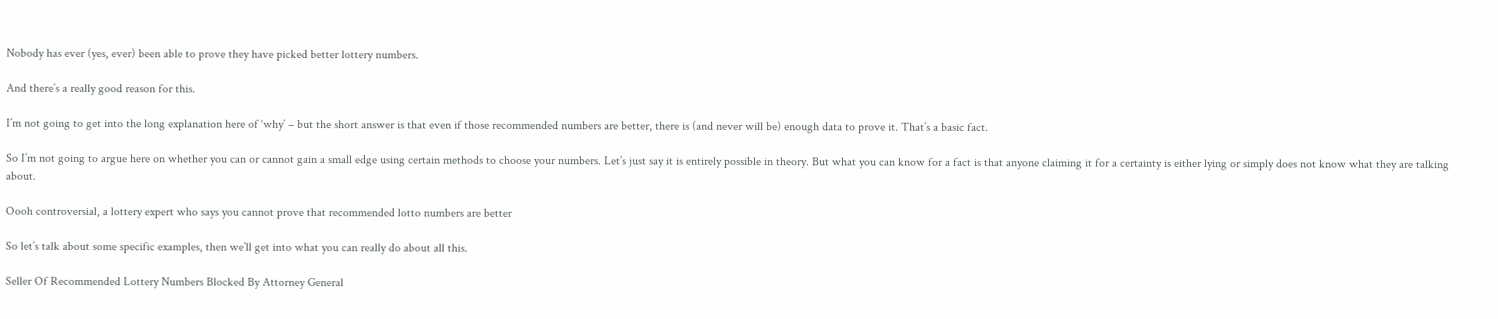Nobody has ever (yes, ever) been able to prove they have picked better lottery numbers.

And there’s a really good reason for this.

I’m not going to get into the long explanation here of ‘why’ – but the short answer is that even if those recommended numbers are better, there is (and never will be) enough data to prove it. That’s a basic fact.

So I’m not going to argue here on whether you can or cannot gain a small edge using certain methods to choose your numbers. Let’s just say it is entirely possible in theory. But what you can know for a fact is that anyone claiming it for a certainty is either lying or simply does not know what they are talking about.

Oooh controversial, a lottery expert who says you cannot prove that recommended lotto numbers are better

So let’s talk about some specific examples, then we’ll get into what you can really do about all this.

Seller Of Recommended Lottery Numbers Blocked By Attorney General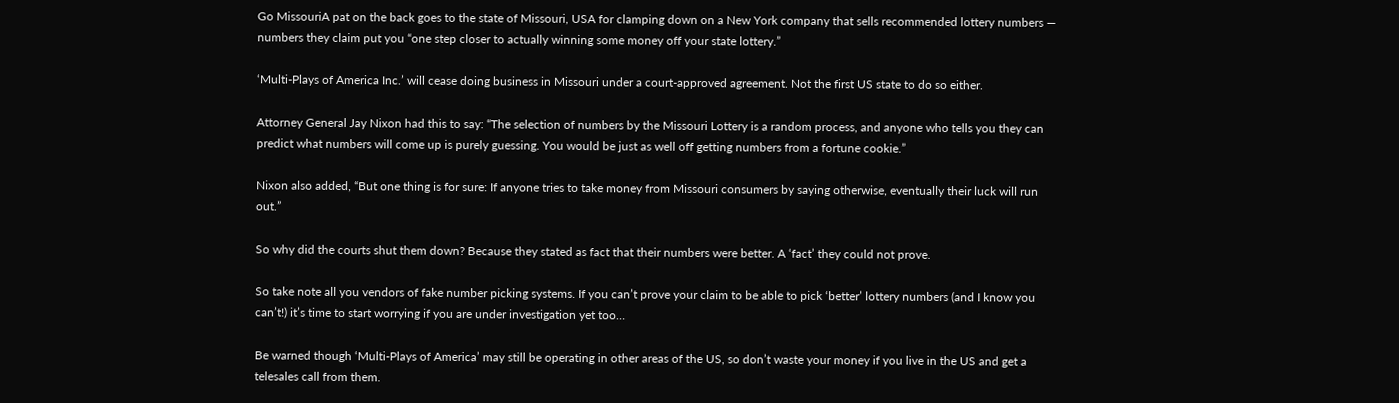Go MissouriA pat on the back goes to the state of Missouri, USA for clamping down on a New York company that sells recommended lottery numbers — numbers they claim put you “one step closer to actually winning some money off your state lottery.”

‘Multi-Plays of America Inc.’ will cease doing business in Missouri under a court-approved agreement. Not the first US state to do so either.

Attorney General Jay Nixon had this to say: “The selection of numbers by the Missouri Lottery is a random process, and anyone who tells you they can predict what numbers will come up is purely guessing. You would be just as well off getting numbers from a fortune cookie.”

Nixon also added, “But one thing is for sure: If anyone tries to take money from Missouri consumers by saying otherwise, eventually their luck will run out.”

So why did the courts shut them down? Because they stated as fact that their numbers were better. A ‘fact’ they could not prove.

So take note all you vendors of fake number picking systems. If you can’t prove your claim to be able to pick ‘better’ lottery numbers (and I know you can’t!) it’s time to start worrying if you are under investigation yet too…

Be warned though ‘Multi-Plays of America’ may still be operating in other areas of the US, so don’t waste your money if you live in the US and get a telesales call from them.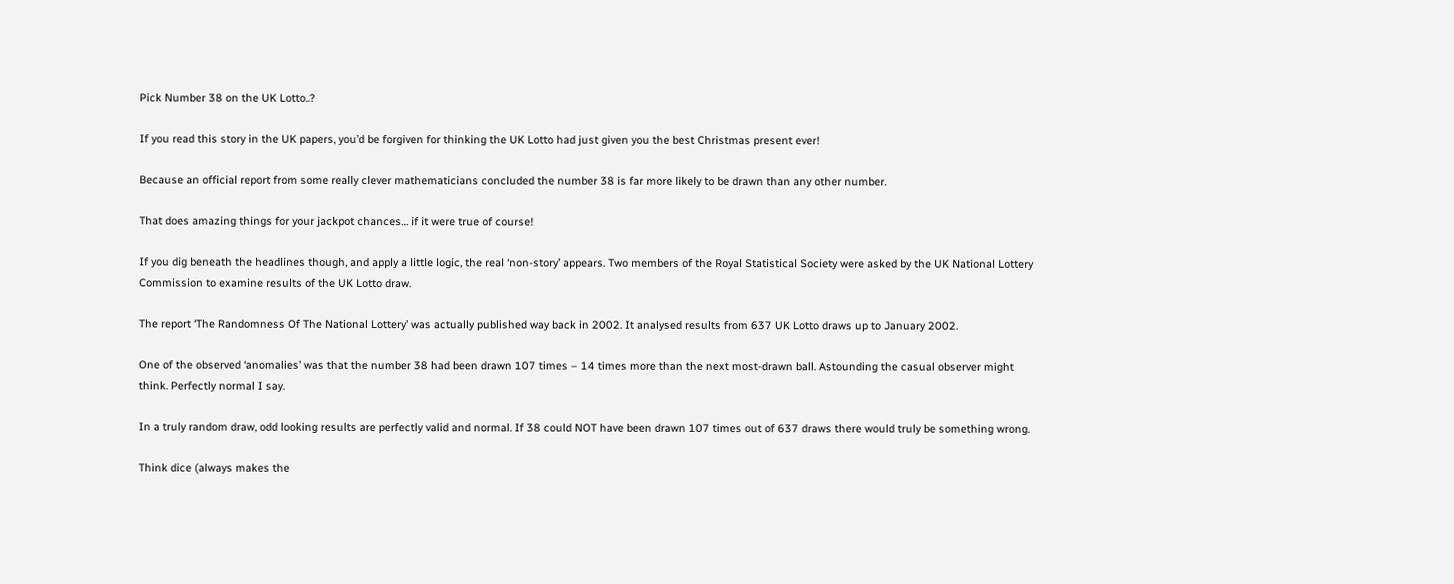Pick Number 38 on the UK Lotto..?

If you read this story in the UK papers, you’d be forgiven for thinking the UK Lotto had just given you the best Christmas present ever!

Because an official report from some really clever mathematicians concluded the number 38 is far more likely to be drawn than any other number.

That does amazing things for your jackpot chances… if it were true of course!

If you dig beneath the headlines though, and apply a little logic, the real ‘non-story’ appears. Two members of the Royal Statistical Society were asked by the UK National Lottery Commission to examine results of the UK Lotto draw.

The report ‘The Randomness Of The National Lottery’ was actually published way back in 2002. It analysed results from 637 UK Lotto draws up to January 2002.

One of the observed ‘anomalies’ was that the number 38 had been drawn 107 times – 14 times more than the next most-drawn ball. Astounding the casual observer might think. Perfectly normal I say.

In a truly random draw, odd looking results are perfectly valid and normal. If 38 could NOT have been drawn 107 times out of 637 draws there would truly be something wrong.

Think dice (always makes the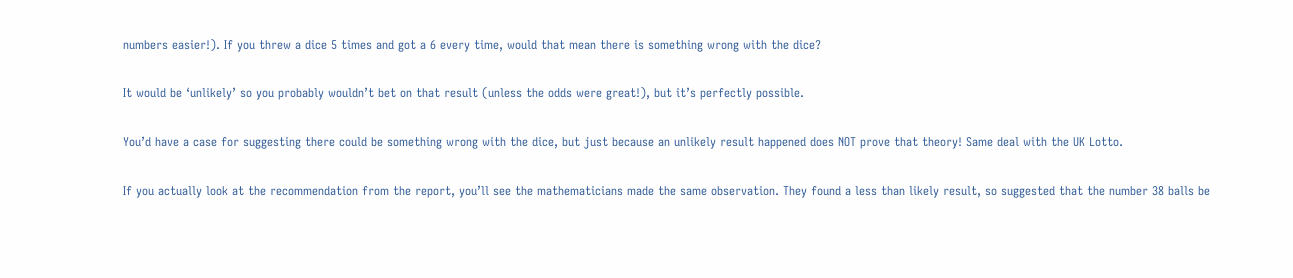numbers easier!). If you threw a dice 5 times and got a 6 every time, would that mean there is something wrong with the dice?

It would be ‘unlikely’ so you probably wouldn’t bet on that result (unless the odds were great!), but it’s perfectly possible.

You’d have a case for suggesting there could be something wrong with the dice, but just because an unlikely result happened does NOT prove that theory! Same deal with the UK Lotto.

If you actually look at the recommendation from the report, you’ll see the mathematicians made the same observation. They found a less than likely result, so suggested that the number 38 balls be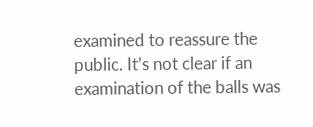examined to reassure the public. It’s not clear if an examination of the balls was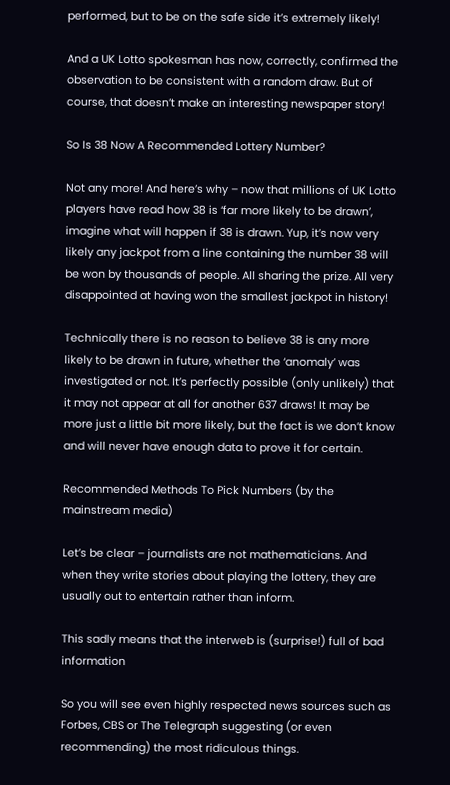performed, but to be on the safe side it’s extremely likely!

And a UK Lotto spokesman has now, correctly, confirmed the observation to be consistent with a random draw. But of course, that doesn’t make an interesting newspaper story!

So Is 38 Now A Recommended Lottery Number?

Not any more! And here’s why – now that millions of UK Lotto players have read how 38 is ‘far more likely to be drawn’, imagine what will happen if 38 is drawn. Yup, it’s now very likely any jackpot from a line containing the number 38 will be won by thousands of people. All sharing the prize. All very disappointed at having won the smallest jackpot in history!

Technically there is no reason to believe 38 is any more likely to be drawn in future, whether the ‘anomaly’ was investigated or not. It’s perfectly possible (only unlikely) that it may not appear at all for another 637 draws! It may be more just a little bit more likely, but the fact is we don’t know and will never have enough data to prove it for certain.

Recommended Methods To Pick Numbers (by the mainstream media)

Let’s be clear – journalists are not mathematicians. And when they write stories about playing the lottery, they are usually out to entertain rather than inform.

This sadly means that the interweb is (surprise!) full of bad information

So you will see even highly respected news sources such as Forbes, CBS or The Telegraph suggesting (or even recommending) the most ridiculous things.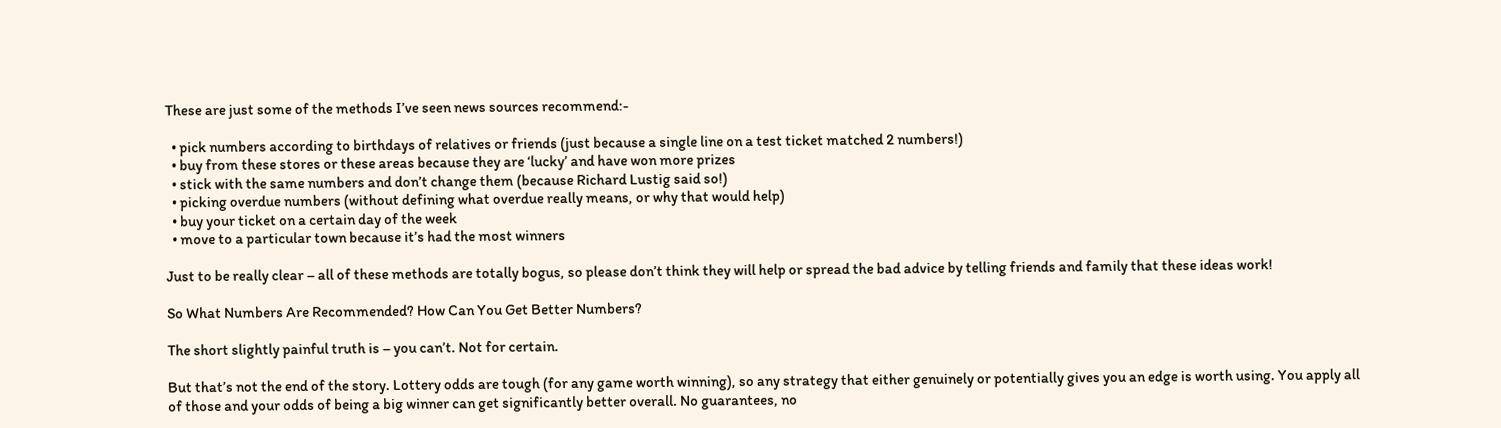These are just some of the methods I’ve seen news sources recommend:-

  • pick numbers according to birthdays of relatives or friends (just because a single line on a test ticket matched 2 numbers!)
  • buy from these stores or these areas because they are ‘lucky’ and have won more prizes
  • stick with the same numbers and don’t change them (because Richard Lustig said so!)
  • picking overdue numbers (without defining what overdue really means, or why that would help)
  • buy your ticket on a certain day of the week
  • move to a particular town because it’s had the most winners

Just to be really clear – all of these methods are totally bogus, so please don’t think they will help or spread the bad advice by telling friends and family that these ideas work!

So What Numbers Are Recommended? How Can You Get Better Numbers?

The short slightly painful truth is – you can’t. Not for certain.

But that’s not the end of the story. Lottery odds are tough (for any game worth winning), so any strategy that either genuinely or potentially gives you an edge is worth using. You apply all of those and your odds of being a big winner can get significantly better overall. No guarantees, no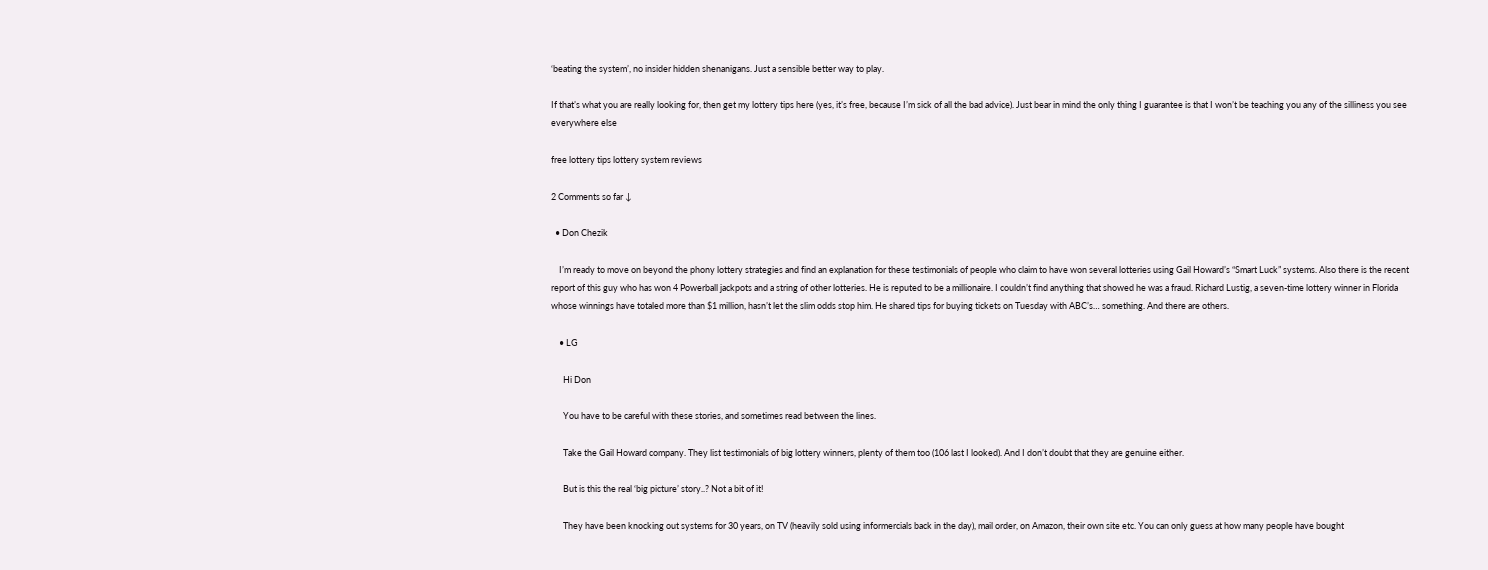‘beating the system’, no insider hidden shenanigans. Just a sensible better way to play.

If that’s what you are really looking for, then get my lottery tips here (yes, it’s free, because I’m sick of all the bad advice). Just bear in mind the only thing I guarantee is that I won’t be teaching you any of the silliness you see everywhere else

free lottery tips lottery system reviews

2 Comments so far ↓

  • Don Chezik

    I’m ready to move on beyond the phony lottery strategies and find an explanation for these testimonials of people who claim to have won several lotteries using Gail Howard’s “Smart Luck” systems. Also there is the recent report of this guy who has won 4 Powerball jackpots and a string of other lotteries. He is reputed to be a millionaire. I couldn’t find anything that showed he was a fraud. Richard Lustig, a seven-time lottery winner in Florida whose winnings have totaled more than $1 million, hasn’t let the slim odds stop him. He shared tips for buying tickets on Tuesday with ABC’s… something. And there are others.

    • LG

      Hi Don

      You have to be careful with these stories, and sometimes read between the lines.

      Take the Gail Howard company. They list testimonials of big lottery winners, plenty of them too (106 last I looked). And I don’t doubt that they are genuine either.

      But is this the real ‘big picture’ story..? Not a bit of it!

      They have been knocking out systems for 30 years, on TV (heavily sold using informercials back in the day), mail order, on Amazon, their own site etc. You can only guess at how many people have bought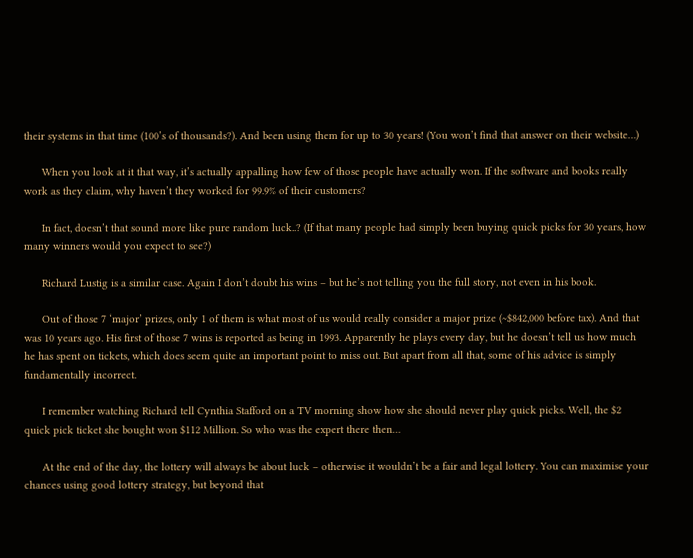their systems in that time (100’s of thousands?). And been using them for up to 30 years! (You won’t find that answer on their website…)

      When you look at it that way, it’s actually appalling how few of those people have actually won. If the software and books really work as they claim, why haven’t they worked for 99.9% of their customers?

      In fact, doesn’t that sound more like pure random luck..? (If that many people had simply been buying quick picks for 30 years, how many winners would you expect to see?)

      Richard Lustig is a similar case. Again I don’t doubt his wins – but he’s not telling you the full story, not even in his book.

      Out of those 7 ‘major’ prizes, only 1 of them is what most of us would really consider a major prize (~$842,000 before tax). And that was 10 years ago. His first of those 7 wins is reported as being in 1993. Apparently he plays every day, but he doesn’t tell us how much he has spent on tickets, which does seem quite an important point to miss out. But apart from all that, some of his advice is simply fundamentally incorrect.

      I remember watching Richard tell Cynthia Stafford on a TV morning show how she should never play quick picks. Well, the $2 quick pick ticket she bought won $112 Million. So who was the expert there then…

      At the end of the day, the lottery will always be about luck – otherwise it wouldn’t be a fair and legal lottery. You can maximise your chances using good lottery strategy, but beyond that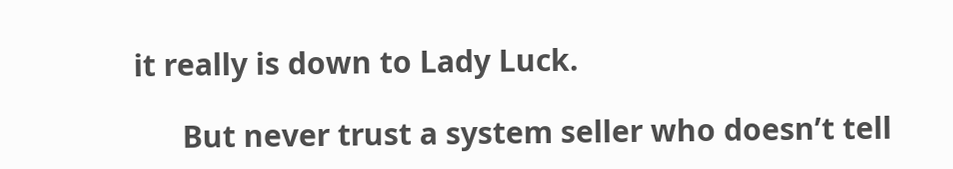it really is down to Lady Luck.

      But never trust a system seller who doesn’t tell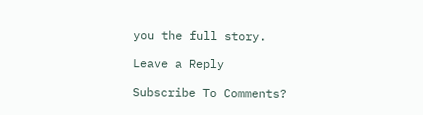you the full story.

Leave a Reply

Subscribe To Comments?